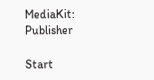MediaKit: Publisher

Start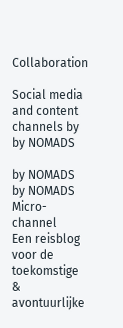Collaboration

Social media and content channels by by NOMADS

by NOMADS by NOMADS Micro-channel
Een reisblog voor de toekomstige & avontuurlijke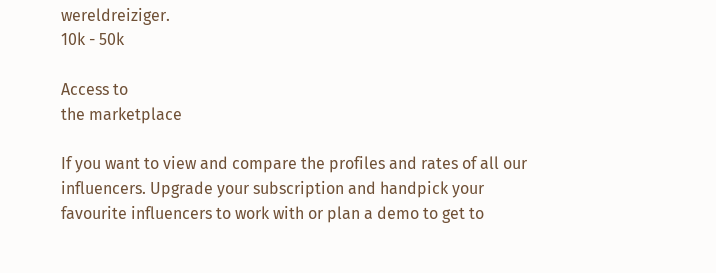wereldreiziger.
10k - 50k

Access to
the marketplace

If you want to view and compare the profiles and rates of all our influencers. Upgrade your subscription and handpick your favourite influencers to work with or plan a demo to get to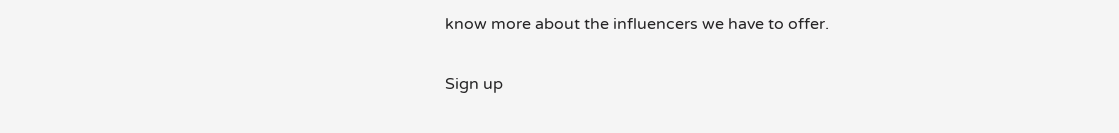know more about the influencers we have to offer.

Sign up